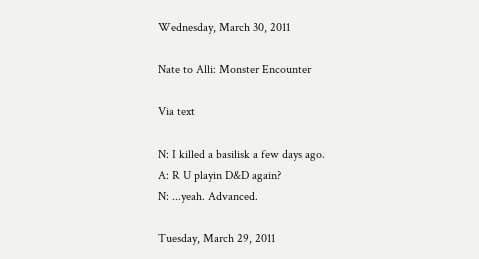Wednesday, March 30, 2011

Nate to Alli: Monster Encounter

Via text

N: I killed a basilisk a few days ago.
A: R U playin D&D again?
N: ...yeah. Advanced.

Tuesday, March 29, 2011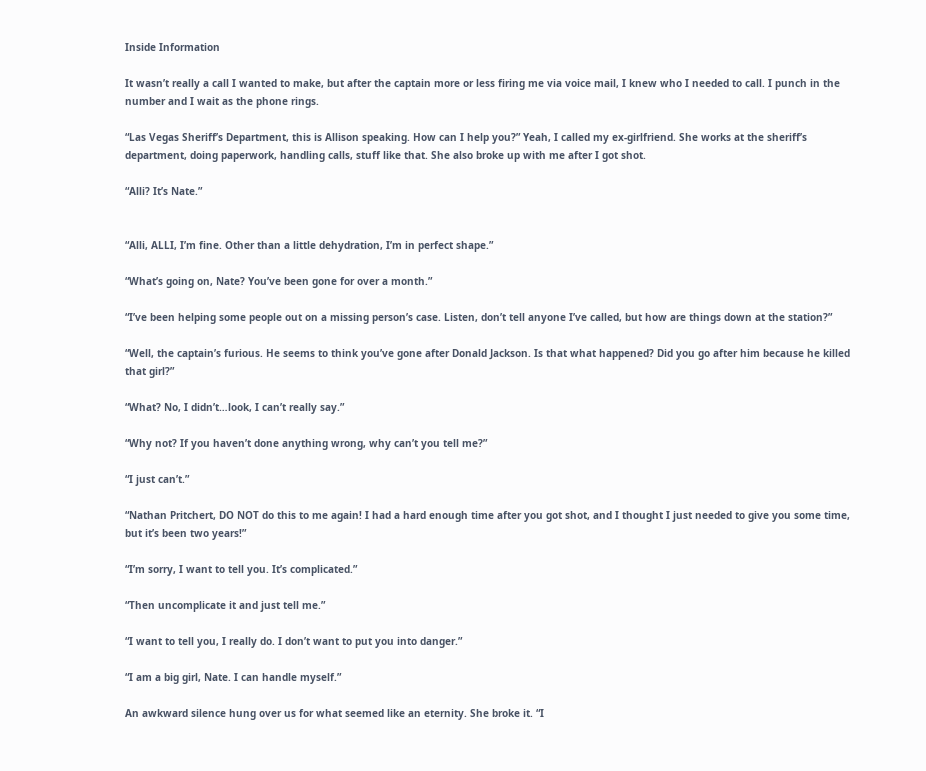Inside Information

It wasn’t really a call I wanted to make, but after the captain more or less firing me via voice mail, I knew who I needed to call. I punch in the number and I wait as the phone rings.

“Las Vegas Sheriff’s Department, this is Allison speaking. How can I help you?” Yeah, I called my ex-girlfriend. She works at the sheriff’s department, doing paperwork, handling calls, stuff like that. She also broke up with me after I got shot.

“Alli? It’s Nate.”


“Alli, ALLI, I’m fine. Other than a little dehydration, I’m in perfect shape.”

“What’s going on, Nate? You’ve been gone for over a month.”

“I’ve been helping some people out on a missing person’s case. Listen, don’t tell anyone I’ve called, but how are things down at the station?”

“Well, the captain’s furious. He seems to think you’ve gone after Donald Jackson. Is that what happened? Did you go after him because he killed that girl?”

“What? No, I didn’t…look, I can’t really say.”

“Why not? If you haven’t done anything wrong, why can’t you tell me?”

“I just can’t.”

“Nathan Pritchert, DO NOT do this to me again! I had a hard enough time after you got shot, and I thought I just needed to give you some time, but it’s been two years!”

“I’m sorry, I want to tell you. It’s complicated.”

“Then uncomplicate it and just tell me.”

“I want to tell you, I really do. I don’t want to put you into danger.”

“I am a big girl, Nate. I can handle myself.”

An awkward silence hung over us for what seemed like an eternity. She broke it. “I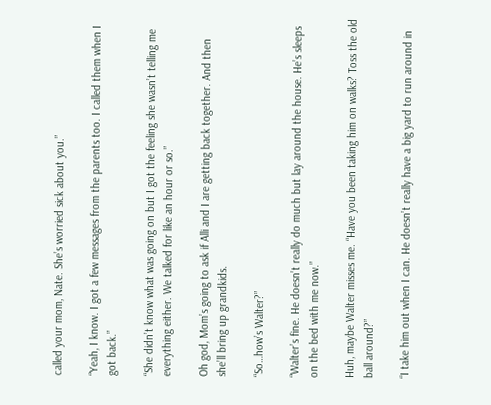called your mom, Nate. She’s worried sick about you.”

“Yeah, I know. I got a few messages from the parents too. I called them when I got back.”

“She didn’t know what was going on but I got the feeling she wasn’t telling me everything either. We talked for like an hour or so.”

Oh god, Mom’s going to ask if Alli and I are getting back together. And then she’ll bring up grandkids.

“So…how’s Walter?”

“Walter’s fine. He doesn’t really do much but lay around the house. He’s sleeps on the bed with me now.”

Huh, maybe Walter misses me. “Have you been taking him on walks? Toss the old ball around?”

“I take him out when I can. He doesn’t really have a big yard to run around in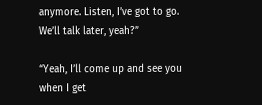anymore. Listen, I’ve got to go. We’ll talk later, yeah?”

“Yeah, I’ll come up and see you when I get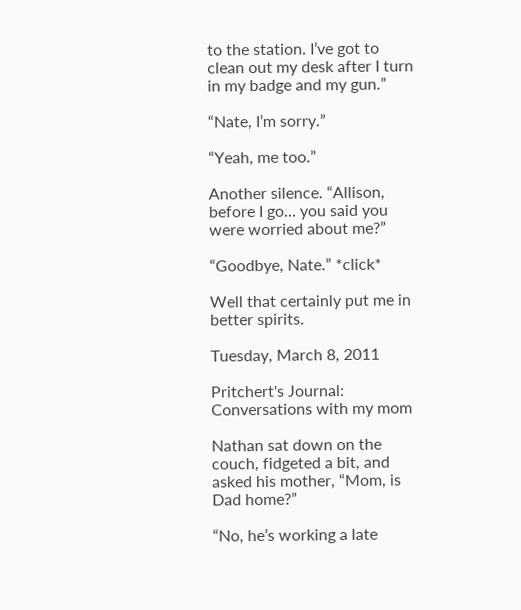to the station. I’ve got to clean out my desk after I turn in my badge and my gun.”

“Nate, I’m sorry.”

“Yeah, me too.”

Another silence. “Allison, before I go… you said you were worried about me?”

“Goodbye, Nate.” *click*

Well that certainly put me in better spirits.

Tuesday, March 8, 2011

Pritchert's Journal: Conversations with my mom

Nathan sat down on the couch, fidgeted a bit, and asked his mother, “Mom, is Dad home?”

“No, he’s working a late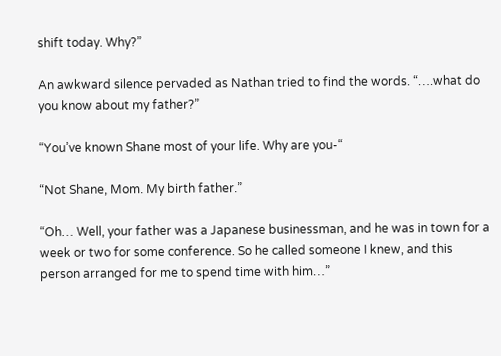shift today. Why?”

An awkward silence pervaded as Nathan tried to find the words. “….what do you know about my father?”

“You’ve known Shane most of your life. Why are you-“

“Not Shane, Mom. My birth father.”

“Oh… Well, your father was a Japanese businessman, and he was in town for a week or two for some conference. So he called someone I knew, and this person arranged for me to spend time with him…”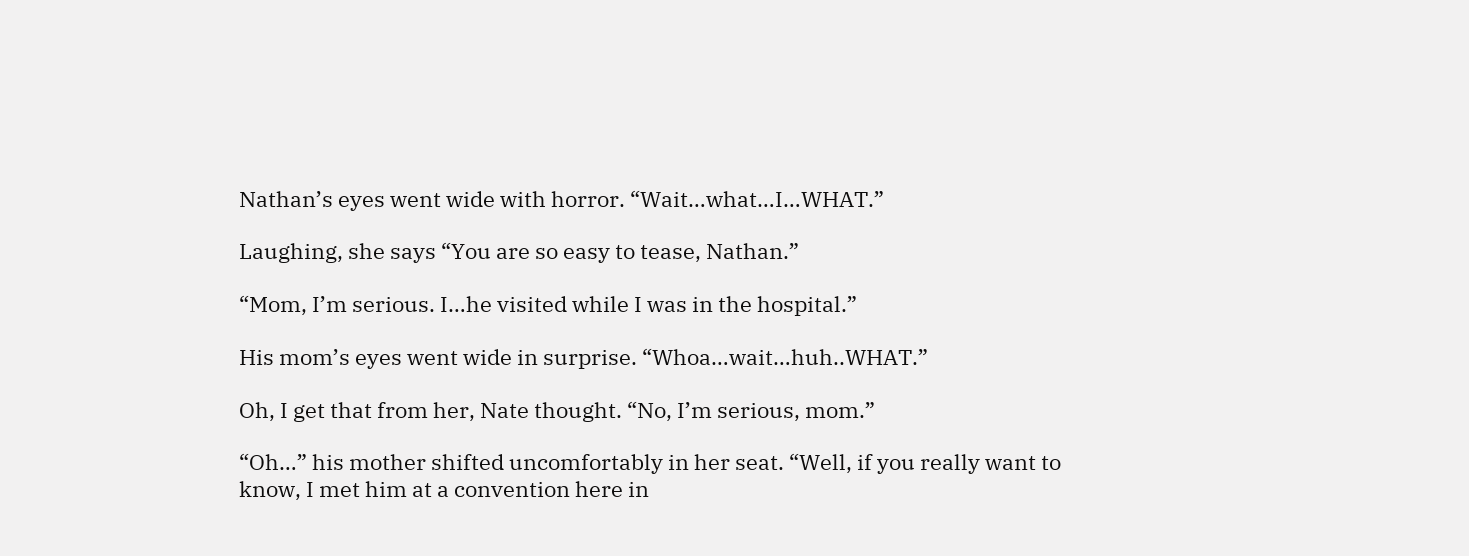Nathan’s eyes went wide with horror. “Wait…what…I…WHAT.”

Laughing, she says “You are so easy to tease, Nathan.”

“Mom, I’m serious. I…he visited while I was in the hospital.”

His mom’s eyes went wide in surprise. “Whoa…wait…huh..WHAT.”

Oh, I get that from her, Nate thought. “No, I’m serious, mom.”

“Oh…” his mother shifted uncomfortably in her seat. “Well, if you really want to know, I met him at a convention here in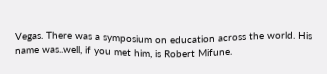Vegas. There was a symposium on education across the world. His name was..well, if you met him, is Robert Mifune.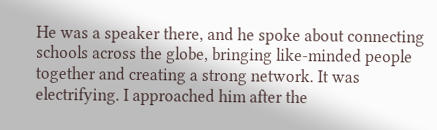He was a speaker there, and he spoke about connecting schools across the globe, bringing like-minded people together and creating a strong network. It was electrifying. I approached him after the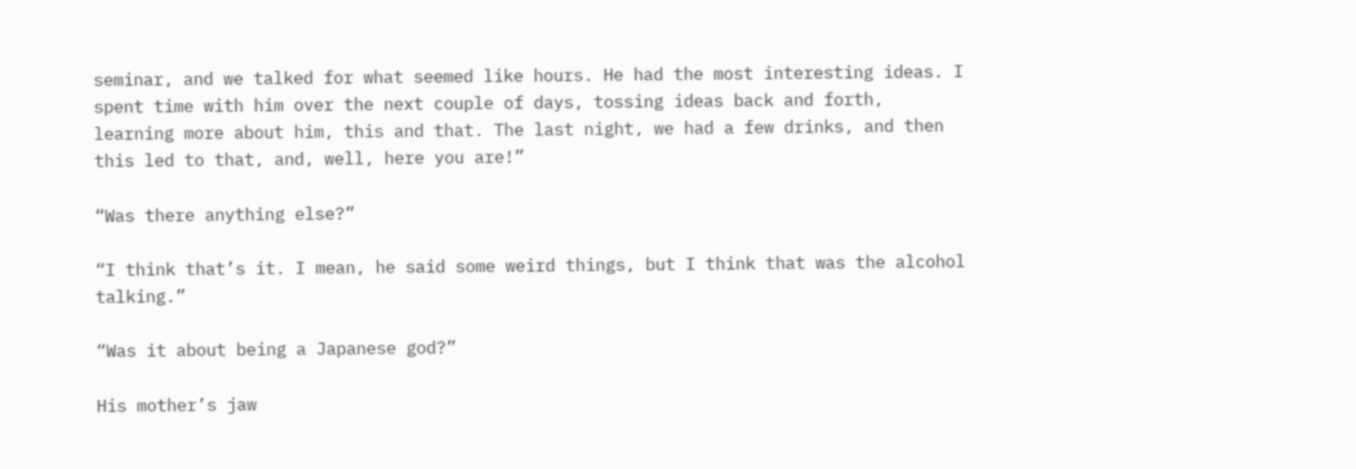seminar, and we talked for what seemed like hours. He had the most interesting ideas. I spent time with him over the next couple of days, tossing ideas back and forth, learning more about him, this and that. The last night, we had a few drinks, and then this led to that, and, well, here you are!”

“Was there anything else?”

“I think that’s it. I mean, he said some weird things, but I think that was the alcohol talking.”

“Was it about being a Japanese god?”

His mother’s jaw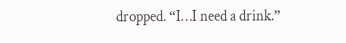dropped. “I…I need a drink.”